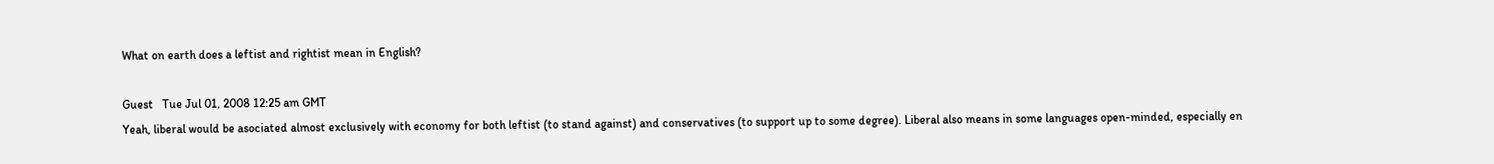What on earth does a leftist and rightist mean in English?

Guest   Tue Jul 01, 2008 12:25 am GMT
Yeah, liberal would be asociated almost exclusively with economy for both leftist (to stand against) and conservatives (to support up to some degree). Liberal also means in some languages open-minded, especially en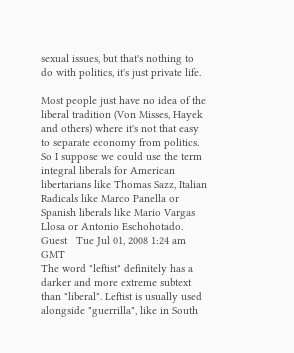sexual issues, but that's nothing to do with politics, it's just private life.

Most people just have no idea of the liberal tradition (Von Misses, Hayek and others) where it's not that easy to separate economy from politics. So I suppose we could use the term integral liberals for American libertarians like Thomas Sazz, Italian Radicals like Marco Panella or Spanish liberals like Mario Vargas Llosa or Antonio Eschohotado.
Guest   Tue Jul 01, 2008 1:24 am GMT
The word "leftist" definitely has a darker and more extreme subtext than "liberal". Leftist is usually used alongside "guerrilla", like in South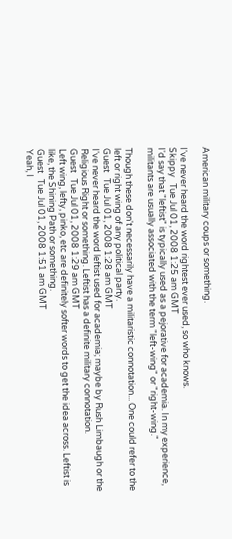American military coups or something.

I've never heard the word rightest ever used, so who knows.
Skippy   Tue Jul 01, 2008 1:25 am GMT
I'd say that "leftist" is typically used as a pejorative for academia. In my experience, militants are usually associated with the term "left-wing" or "right-wing."

Though these don't necessarily have a militaristic connotation... One could refer to the left or right wing of any political party.
Guest   Tue Jul 01, 2008 1:28 am GMT
I've never heard the word leftist used for academia; maybe by Rush Limbaugh or the Religious Right or something. Leftist has a definite military connotation.
Guest   Tue Jul 01, 2008 1:29 am GMT
Left wing, lefty, pinko, etc are definitely softer words to get the idea across. Leftist is like, the Shining Path or something.
Guest   Tue Jul 01, 2008 1:51 am GMT
Yeah, I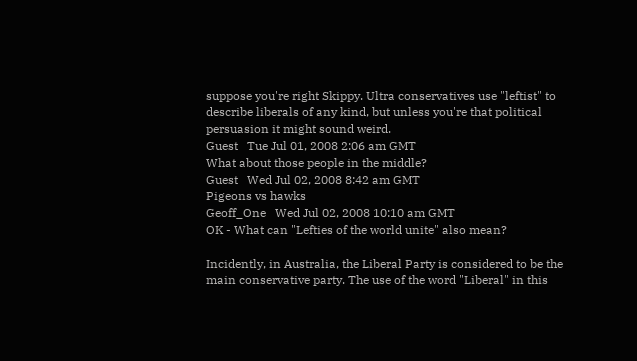suppose you're right Skippy. Ultra conservatives use "leftist" to describe liberals of any kind, but unless you're that political persuasion it might sound weird.
Guest   Tue Jul 01, 2008 2:06 am GMT
What about those people in the middle?
Guest   Wed Jul 02, 2008 8:42 am GMT
Pigeons vs hawks
Geoff_One   Wed Jul 02, 2008 10:10 am GMT
OK - What can "Lefties of the world unite" also mean?

Incidently, in Australia, the Liberal Party is considered to be the main conservative party. The use of the word "Liberal" in this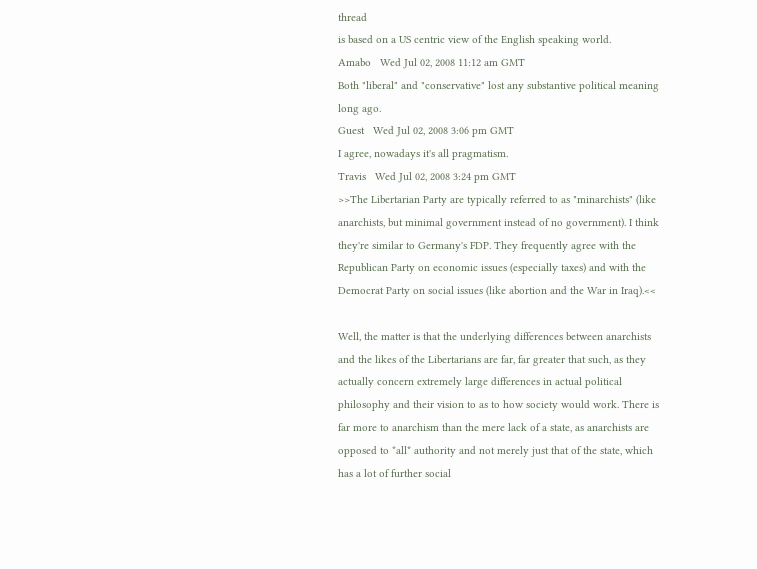thread
is based on a US centric view of the English speaking world.
Amabo   Wed Jul 02, 2008 11:12 am GMT
Both "liberal" and "conservative" lost any substantive political meaning long ago.
Guest   Wed Jul 02, 2008 3:06 pm GMT
I agree, nowadays it's all pragmatism.
Travis   Wed Jul 02, 2008 3:24 pm GMT
>>The Libertarian Party are typically referred to as "minarchists" (like anarchists, but minimal government instead of no government). I think they're similar to Germany's FDP. They frequently agree with the Republican Party on economic issues (especially taxes) and with the Democrat Party on social issues (like abortion and the War in Iraq).<<

Well, the matter is that the underlying differences between anarchists and the likes of the Libertarians are far, far greater that such, as they actually concern extremely large differences in actual political philosophy and their vision to as to how society would work. There is far more to anarchism than the mere lack of a state, as anarchists are opposed to *all* authority and not merely just that of the state, which has a lot of further social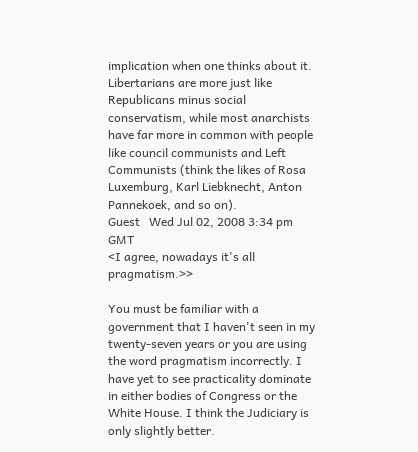implication when one thinks about it. Libertarians are more just like Republicans minus social conservatism, while most anarchists have far more in common with people like council communists and Left Communists (think the likes of Rosa Luxemburg, Karl Liebknecht, Anton Pannekoek, and so on).
Guest   Wed Jul 02, 2008 3:34 pm GMT
<I agree, nowadays it's all pragmatism.>>

You must be familiar with a government that I haven't seen in my twenty-seven years or you are using the word pragmatism incorrectly. I have yet to see practicality dominate in either bodies of Congress or the White House. I think the Judiciary is only slightly better.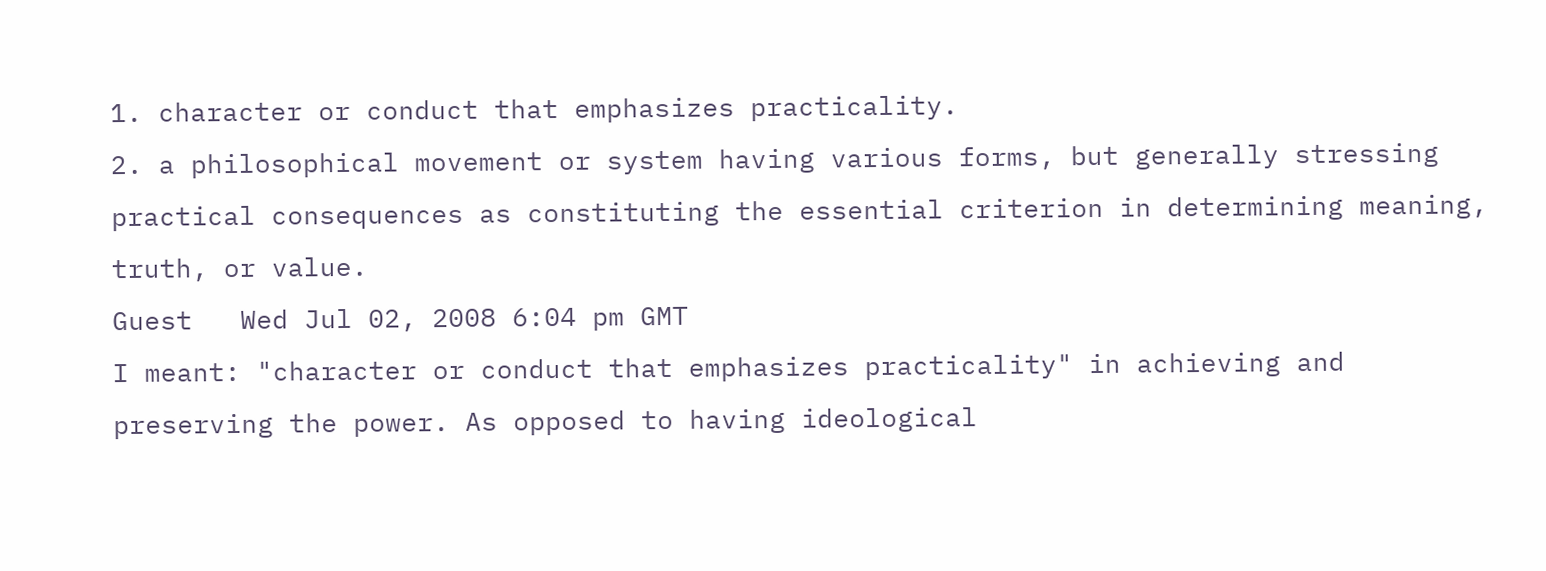1. character or conduct that emphasizes practicality.
2. a philosophical movement or system having various forms, but generally stressing practical consequences as constituting the essential criterion in determining meaning, truth, or value.
Guest   Wed Jul 02, 2008 6:04 pm GMT
I meant: "character or conduct that emphasizes practicality" in achieving and preserving the power. As opposed to having ideological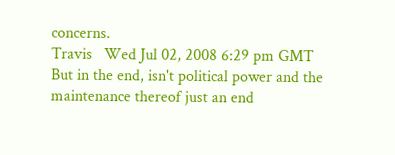concerns.
Travis   Wed Jul 02, 2008 6:29 pm GMT
But in the end, isn't political power and the maintenance thereof just an end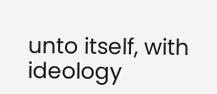unto itself, with ideology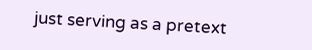just serving as a pretext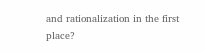and rationalization in the first place?